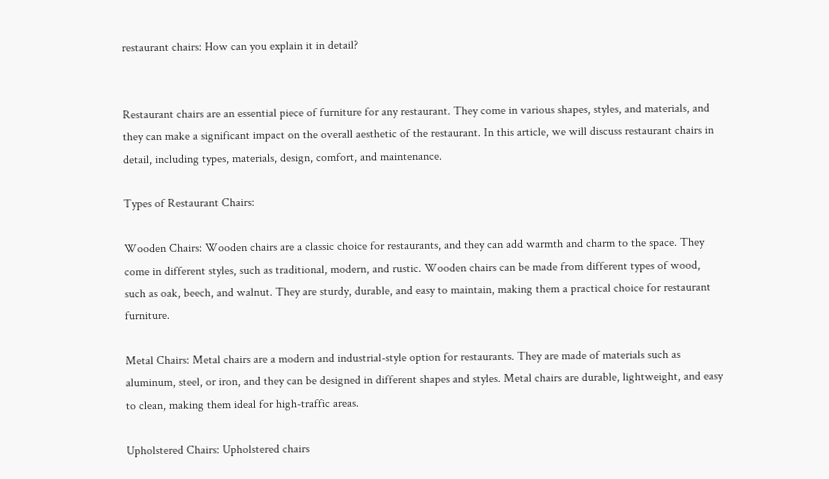restaurant chairs: How can you explain it in detail?


Restaurant chairs are an essential piece of furniture for any restaurant. They come in various shapes, styles, and materials, and they can make a significant impact on the overall aesthetic of the restaurant. In this article, we will discuss restaurant chairs in detail, including types, materials, design, comfort, and maintenance.

Types of Restaurant Chairs:

Wooden Chairs: Wooden chairs are a classic choice for restaurants, and they can add warmth and charm to the space. They come in different styles, such as traditional, modern, and rustic. Wooden chairs can be made from different types of wood, such as oak, beech, and walnut. They are sturdy, durable, and easy to maintain, making them a practical choice for restaurant furniture.

Metal Chairs: Metal chairs are a modern and industrial-style option for restaurants. They are made of materials such as aluminum, steel, or iron, and they can be designed in different shapes and styles. Metal chairs are durable, lightweight, and easy to clean, making them ideal for high-traffic areas.

Upholstered Chairs: Upholstered chairs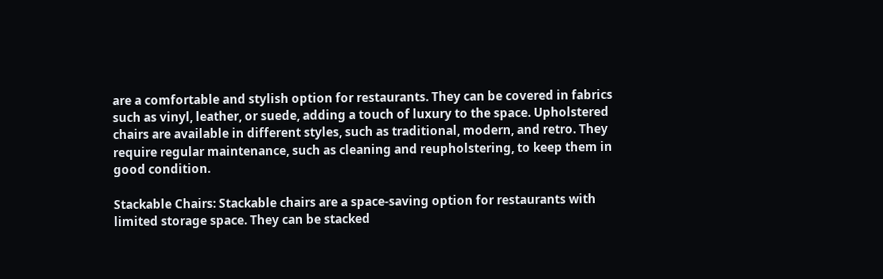are a comfortable and stylish option for restaurants. They can be covered in fabrics such as vinyl, leather, or suede, adding a touch of luxury to the space. Upholstered chairs are available in different styles, such as traditional, modern, and retro. They require regular maintenance, such as cleaning and reupholstering, to keep them in good condition.

Stackable Chairs: Stackable chairs are a space-saving option for restaurants with limited storage space. They can be stacked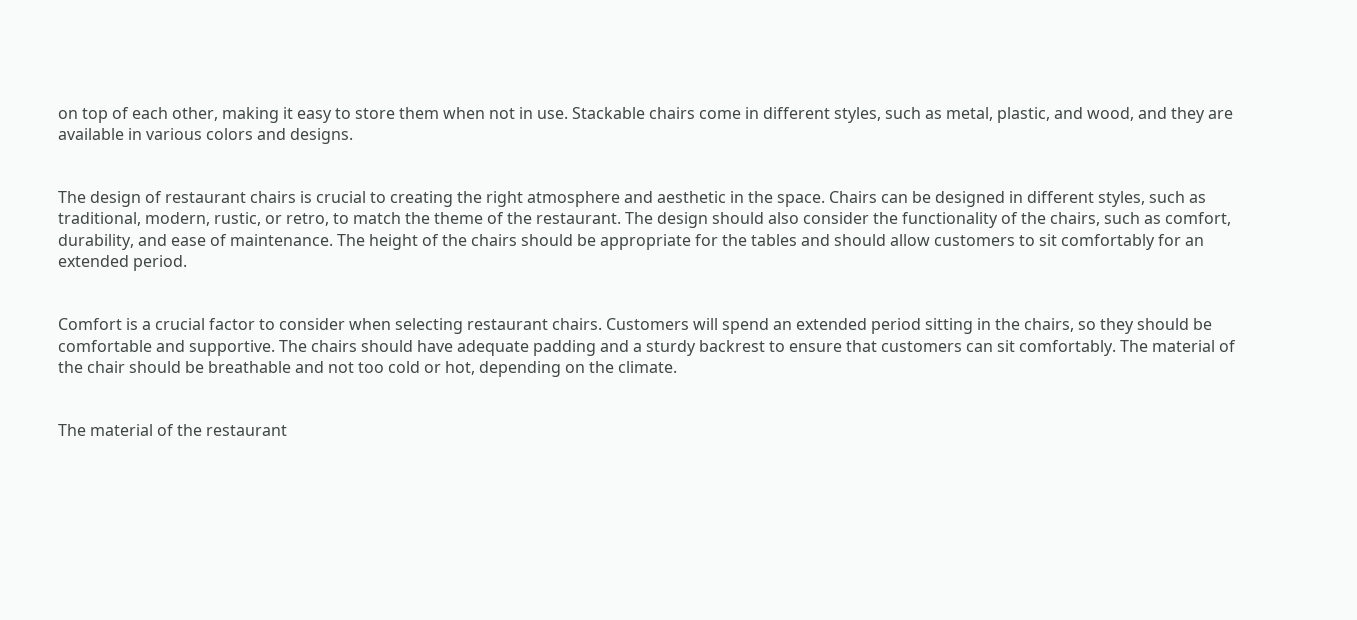on top of each other, making it easy to store them when not in use. Stackable chairs come in different styles, such as metal, plastic, and wood, and they are available in various colors and designs.


The design of restaurant chairs is crucial to creating the right atmosphere and aesthetic in the space. Chairs can be designed in different styles, such as traditional, modern, rustic, or retro, to match the theme of the restaurant. The design should also consider the functionality of the chairs, such as comfort, durability, and ease of maintenance. The height of the chairs should be appropriate for the tables and should allow customers to sit comfortably for an extended period.


Comfort is a crucial factor to consider when selecting restaurant chairs. Customers will spend an extended period sitting in the chairs, so they should be comfortable and supportive. The chairs should have adequate padding and a sturdy backrest to ensure that customers can sit comfortably. The material of the chair should be breathable and not too cold or hot, depending on the climate.


The material of the restaurant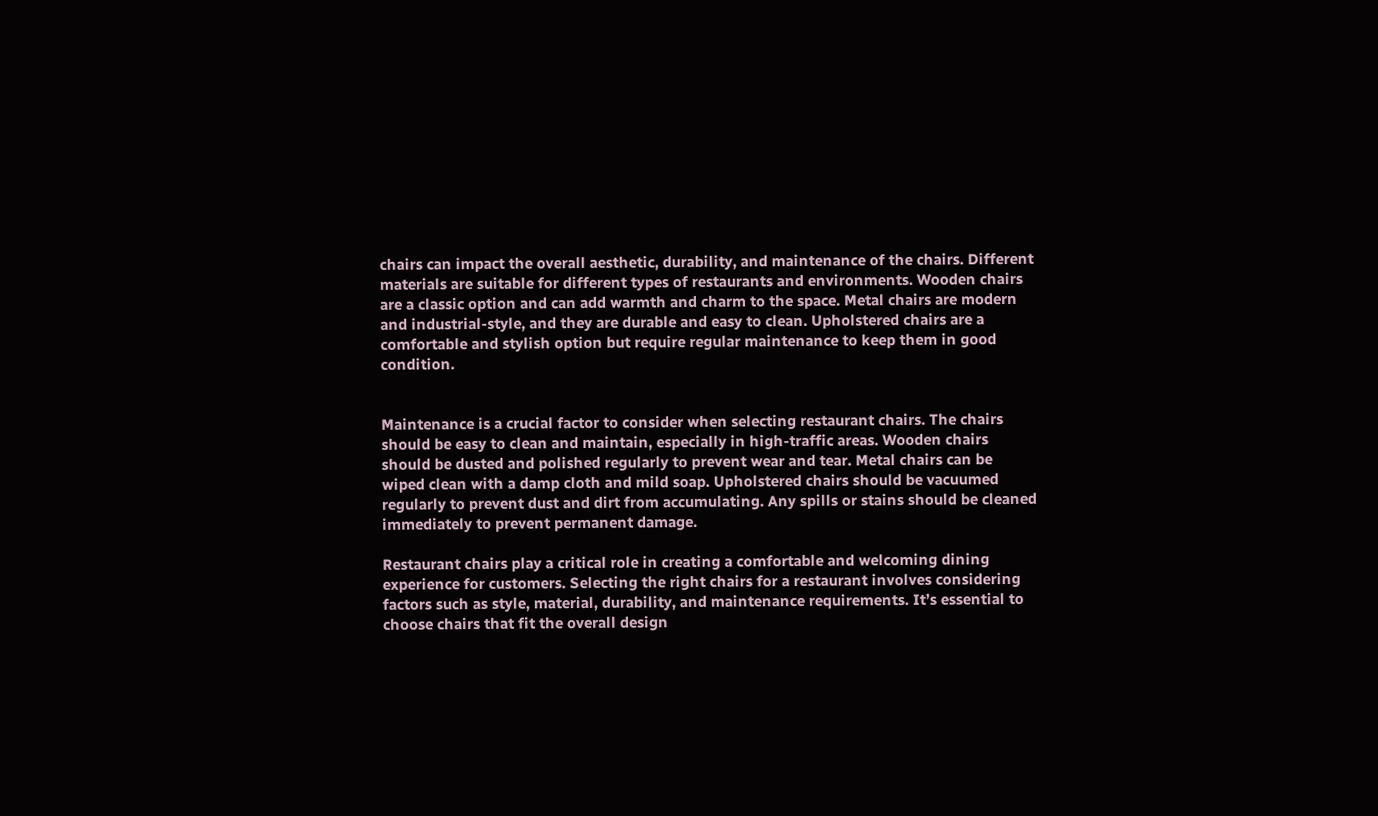chairs can impact the overall aesthetic, durability, and maintenance of the chairs. Different materials are suitable for different types of restaurants and environments. Wooden chairs are a classic option and can add warmth and charm to the space. Metal chairs are modern and industrial-style, and they are durable and easy to clean. Upholstered chairs are a comfortable and stylish option but require regular maintenance to keep them in good condition.


Maintenance is a crucial factor to consider when selecting restaurant chairs. The chairs should be easy to clean and maintain, especially in high-traffic areas. Wooden chairs should be dusted and polished regularly to prevent wear and tear. Metal chairs can be wiped clean with a damp cloth and mild soap. Upholstered chairs should be vacuumed regularly to prevent dust and dirt from accumulating. Any spills or stains should be cleaned immediately to prevent permanent damage.

Restaurant chairs play a critical role in creating a comfortable and welcoming dining experience for customers. Selecting the right chairs for a restaurant involves considering factors such as style, material, durability, and maintenance requirements. It’s essential to choose chairs that fit the overall design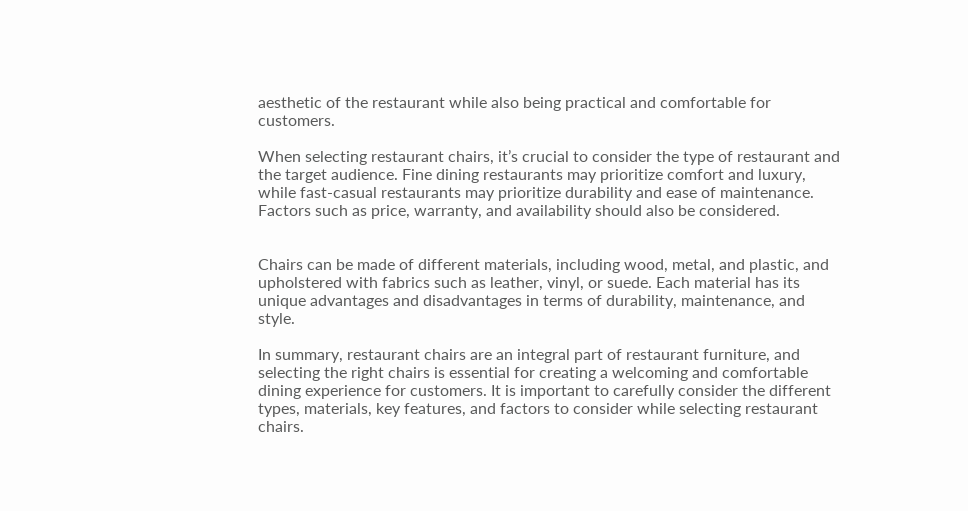aesthetic of the restaurant while also being practical and comfortable for customers.

When selecting restaurant chairs, it’s crucial to consider the type of restaurant and the target audience. Fine dining restaurants may prioritize comfort and luxury, while fast-casual restaurants may prioritize durability and ease of maintenance. Factors such as price, warranty, and availability should also be considered.


Chairs can be made of different materials, including wood, metal, and plastic, and upholstered with fabrics such as leather, vinyl, or suede. Each material has its unique advantages and disadvantages in terms of durability, maintenance, and style.

In summary, restaurant chairs are an integral part of restaurant furniture, and selecting the right chairs is essential for creating a welcoming and comfortable dining experience for customers. It is important to carefully consider the different types, materials, key features, and factors to consider while selecting restaurant chairs.